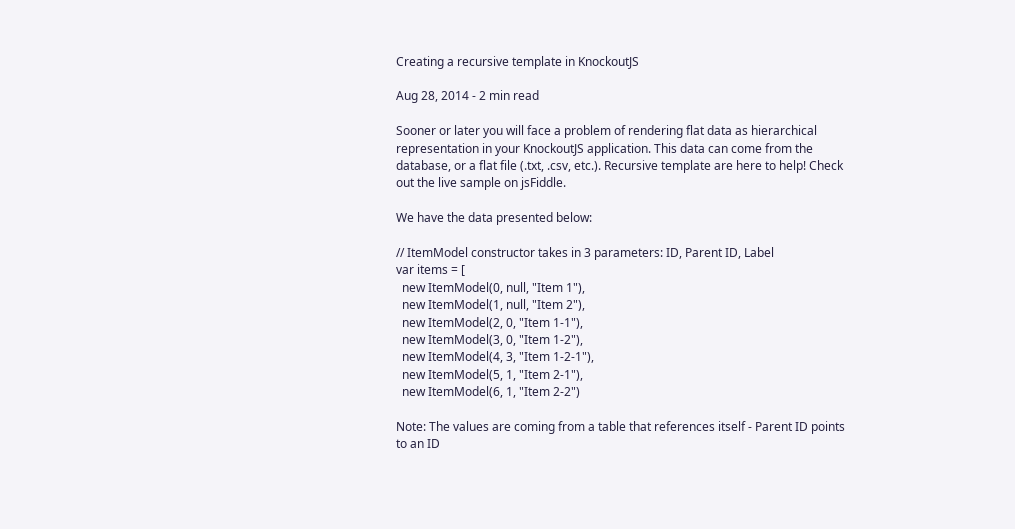Creating a recursive template in KnockoutJS

Aug 28, 2014 - 2 min read

Sooner or later you will face a problem of rendering flat data as hierarchical representation in your KnockoutJS application. This data can come from the database, or a flat file (.txt, .csv, etc.). Recursive template are here to help! Check out the live sample on jsFiddle.

We have the data presented below:

// ItemModel constructor takes in 3 parameters: ID, Parent ID, Label
var items = [
  new ItemModel(0, null, "Item 1"),
  new ItemModel(1, null, "Item 2"),
  new ItemModel(2, 0, "Item 1-1"),
  new ItemModel(3, 0, "Item 1-2"),
  new ItemModel(4, 3, "Item 1-2-1"),
  new ItemModel(5, 1, "Item 2-1"),
  new ItemModel(6, 1, "Item 2-2")

Note: The values are coming from a table that references itself - Parent ID points to an ID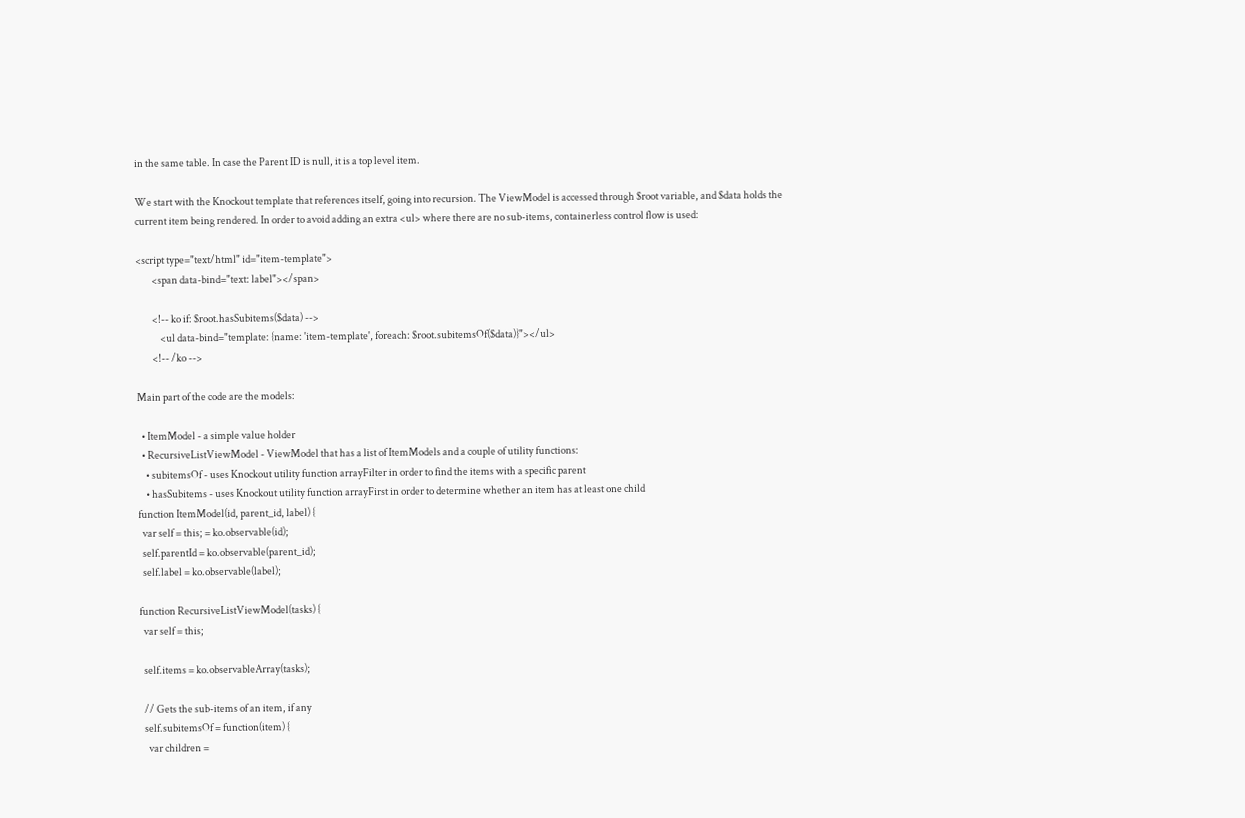in the same table. In case the Parent ID is null, it is a top level item.

We start with the Knockout template that references itself, going into recursion. The ViewModel is accessed through $root variable, and $data holds the current item being rendered. In order to avoid adding an extra <ul> where there are no sub-items, containerless control flow is used:

<script type="text/html" id="item-template">
        <span data-bind="text: label"></span>

        <!-- ko if: $root.hasSubitems($data) -->
            <ul data-bind="template: {name: 'item-template', foreach: $root.subitemsOf($data)}"></ul>
        <!-- /ko -->

Main part of the code are the models:

  • ItemModel - a simple value holder
  • RecursiveListViewModel - ViewModel that has a list of ItemModels and a couple of utility functions:
    • subitemsOf - uses Knockout utility function arrayFilter in order to find the items with a specific parent
    • hasSubitems - uses Knockout utility function arrayFirst in order to determine whether an item has at least one child
function ItemModel(id, parent_id, label) {
  var self = this; = ko.observable(id);
  self.parentId = ko.observable(parent_id);
  self.label = ko.observable(label);

function RecursiveListViewModel(tasks) {
  var self = this;

  self.items = ko.observableArray(tasks);

  // Gets the sub-items of an item, if any
  self.subitemsOf = function(item) {
    var children =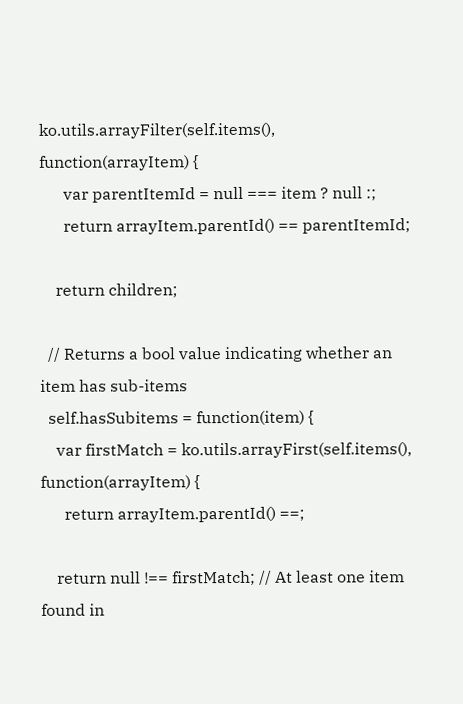ko.utils.arrayFilter(self.items(), function(arrayItem) {
      var parentItemId = null === item ? null :;
      return arrayItem.parentId() == parentItemId;

    return children;

  // Returns a bool value indicating whether an item has sub-items
  self.hasSubitems = function(item) {
    var firstMatch = ko.utils.arrayFirst(self.items(), function(arrayItem) {
      return arrayItem.parentId() ==;

    return null !== firstMatch; // At least one item found in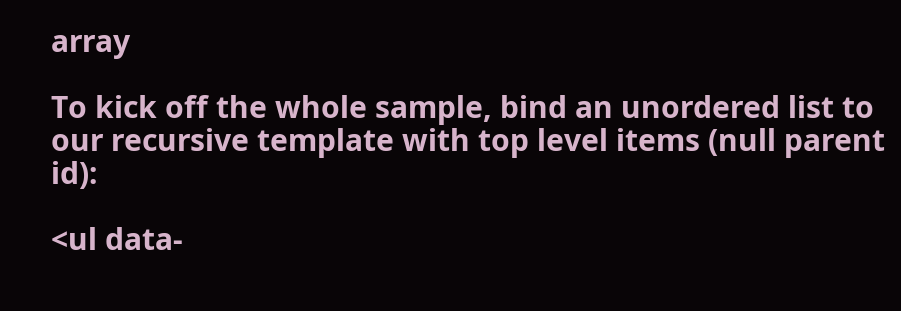array

To kick off the whole sample, bind an unordered list to our recursive template with top level items (null parent id):

<ul data-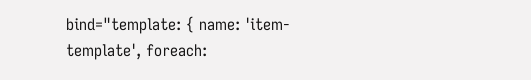bind="template: { name: 'item-template', foreach: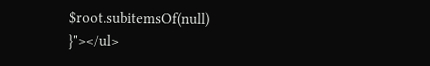$root.subitemsOf(null) }"></ul>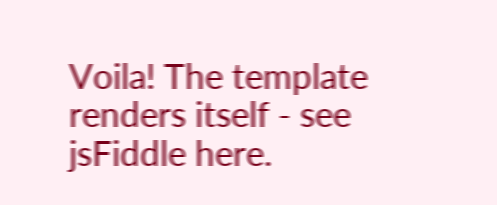Voila! The template renders itself - see jsFiddle here.